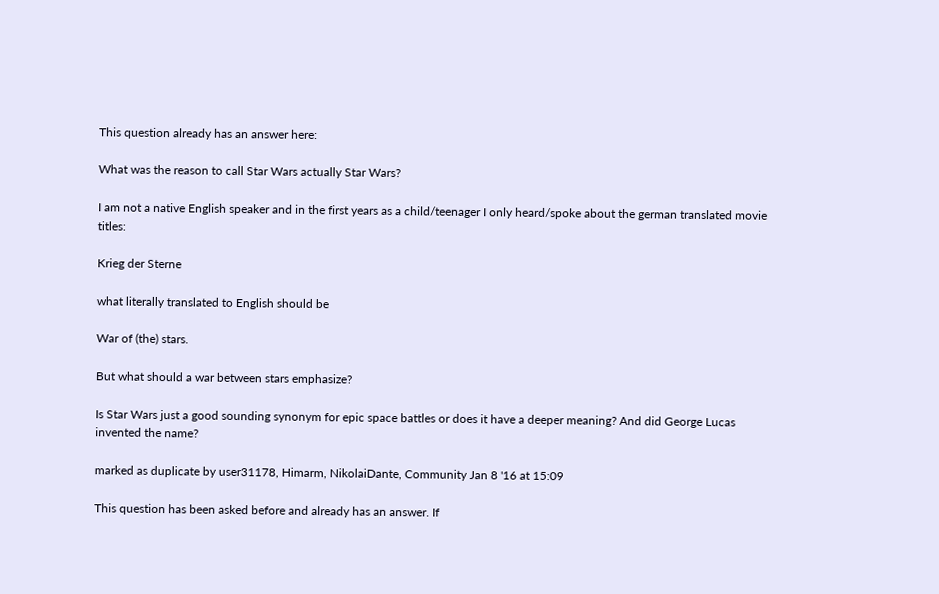This question already has an answer here:

What was the reason to call Star Wars actually Star Wars?

I am not a native English speaker and in the first years as a child/teenager I only heard/spoke about the german translated movie titles:

Krieg der Sterne

what literally translated to English should be

War of (the) stars.

But what should a war between stars emphasize?

Is Star Wars just a good sounding synonym for epic space battles or does it have a deeper meaning? And did George Lucas invented the name?

marked as duplicate by user31178, Himarm, NikolaiDante, Community Jan 8 '16 at 15:09

This question has been asked before and already has an answer. If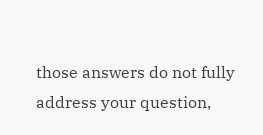those answers do not fully address your question,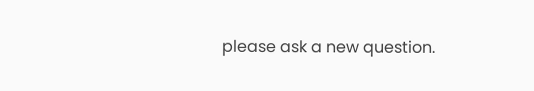please ask a new question.